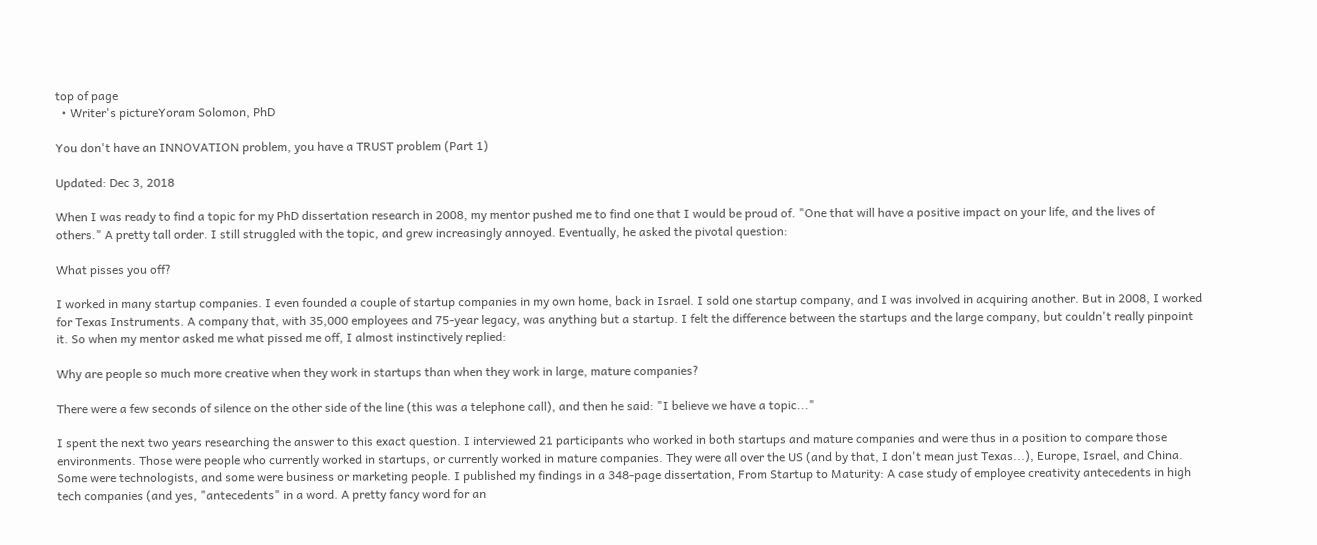top of page
  • Writer's pictureYoram Solomon, PhD

You don't have an INNOVATION problem, you have a TRUST problem (Part 1)

Updated: Dec 3, 2018

When I was ready to find a topic for my PhD dissertation research in 2008, my mentor pushed me to find one that I would be proud of. "One that will have a positive impact on your life, and the lives of others." A pretty tall order. I still struggled with the topic, and grew increasingly annoyed. Eventually, he asked the pivotal question:

What pisses you off?

I worked in many startup companies. I even founded a couple of startup companies in my own home, back in Israel. I sold one startup company, and I was involved in acquiring another. But in 2008, I worked for Texas Instruments. A company that, with 35,000 employees and 75-year legacy, was anything but a startup. I felt the difference between the startups and the large company, but couldn't really pinpoint it. So when my mentor asked me what pissed me off, I almost instinctively replied:

Why are people so much more creative when they work in startups than when they work in large, mature companies?

There were a few seconds of silence on the other side of the line (this was a telephone call), and then he said: "I believe we have a topic..."

I spent the next two years researching the answer to this exact question. I interviewed 21 participants who worked in both startups and mature companies and were thus in a position to compare those environments. Those were people who currently worked in startups, or currently worked in mature companies. They were all over the US (and by that, I don't mean just Texas...), Europe, Israel, and China. Some were technologists, and some were business or marketing people. I published my findings in a 348-page dissertation, From Startup to Maturity: A case study of employee creativity antecedents in high tech companies (and yes, "antecedents" in a word. A pretty fancy word for an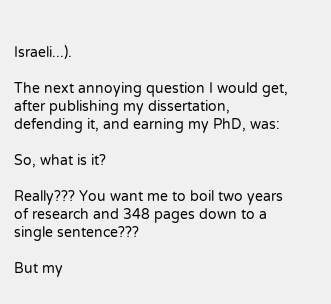Israeli...).

The next annoying question I would get, after publishing my dissertation, defending it, and earning my PhD, was:

So, what is it?

Really??? You want me to boil two years of research and 348 pages down to a single sentence???

But my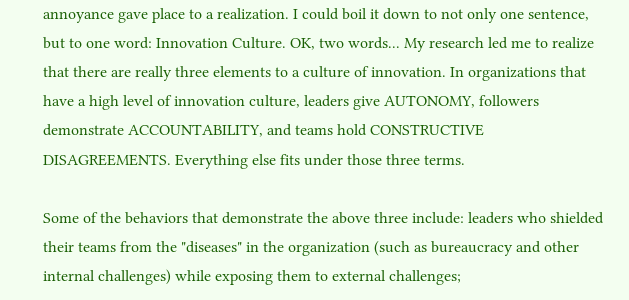annoyance gave place to a realization. I could boil it down to not only one sentence, but to one word: Innovation Culture. OK, two words... My research led me to realize that there are really three elements to a culture of innovation. In organizations that have a high level of innovation culture, leaders give AUTONOMY, followers demonstrate ACCOUNTABILITY, and teams hold CONSTRUCTIVE DISAGREEMENTS. Everything else fits under those three terms.

Some of the behaviors that demonstrate the above three include: leaders who shielded their teams from the "diseases" in the organization (such as bureaucracy and other internal challenges) while exposing them to external challenges;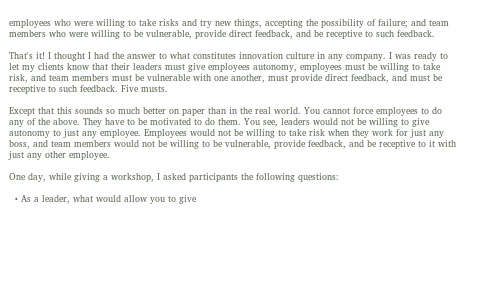employees who were willing to take risks and try new things, accepting the possibility of failure; and team members who were willing to be vulnerable, provide direct feedback, and be receptive to such feedback.

That's it! I thought I had the answer to what constitutes innovation culture in any company. I was ready to let my clients know that their leaders must give employees autonomy, employees must be willing to take risk, and team members must be vulnerable with one another, must provide direct feedback, and must be receptive to such feedback. Five musts.

Except that this sounds so much better on paper than in the real world. You cannot force employees to do any of the above. They have to be motivated to do them. You see, leaders would not be willing to give autonomy to just any employee. Employees would not be willing to take risk when they work for just any boss, and team members would not be willing to be vulnerable, provide feedback, and be receptive to it with just any other employee.

One day, while giving a workshop, I asked participants the following questions:

  • As a leader, what would allow you to give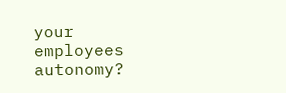your employees autonomy?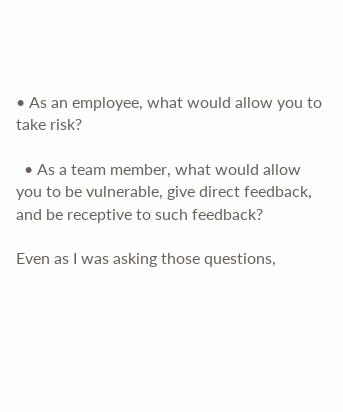• As an employee, what would allow you to take risk?

  • As a team member, what would allow you to be vulnerable, give direct feedback, and be receptive to such feedback?

Even as I was asking those questions,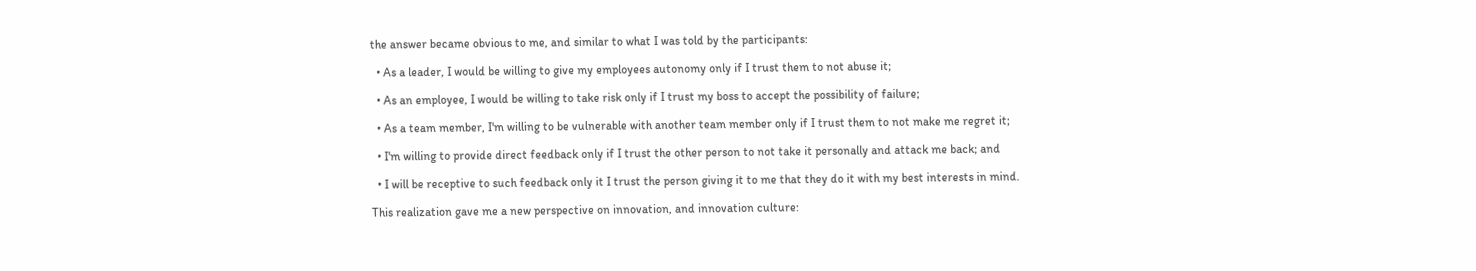the answer became obvious to me, and similar to what I was told by the participants:

  • As a leader, I would be willing to give my employees autonomy only if I trust them to not abuse it;

  • As an employee, I would be willing to take risk only if I trust my boss to accept the possibility of failure;

  • As a team member, I'm willing to be vulnerable with another team member only if I trust them to not make me regret it;

  • I'm willing to provide direct feedback only if I trust the other person to not take it personally and attack me back; and

  • I will be receptive to such feedback only it I trust the person giving it to me that they do it with my best interests in mind.

This realization gave me a new perspective on innovation, and innovation culture: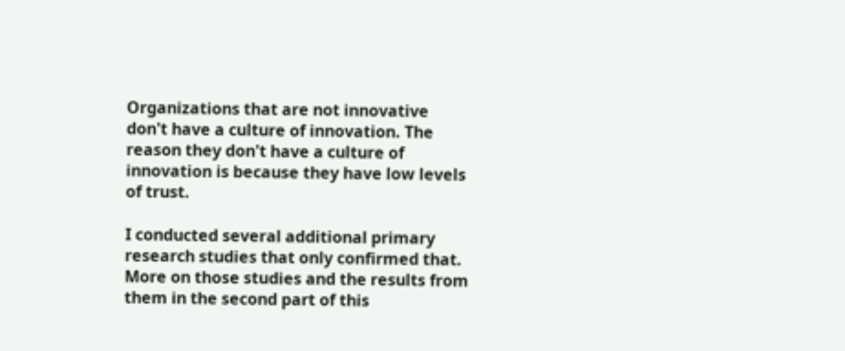Organizations that are not innovative don't have a culture of innovation. The reason they don't have a culture of innovation is because they have low levels of trust.

I conducted several additional primary research studies that only confirmed that. More on those studies and the results from them in the second part of this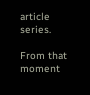article series.

From that moment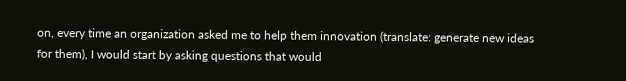on, every time an organization asked me to help them innovation (translate: generate new ideas for them), I would start by asking questions that would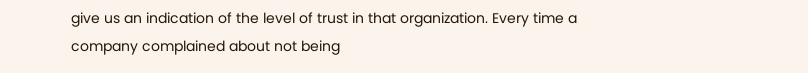give us an indication of the level of trust in that organization. Every time a company complained about not being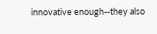innovative enough--they also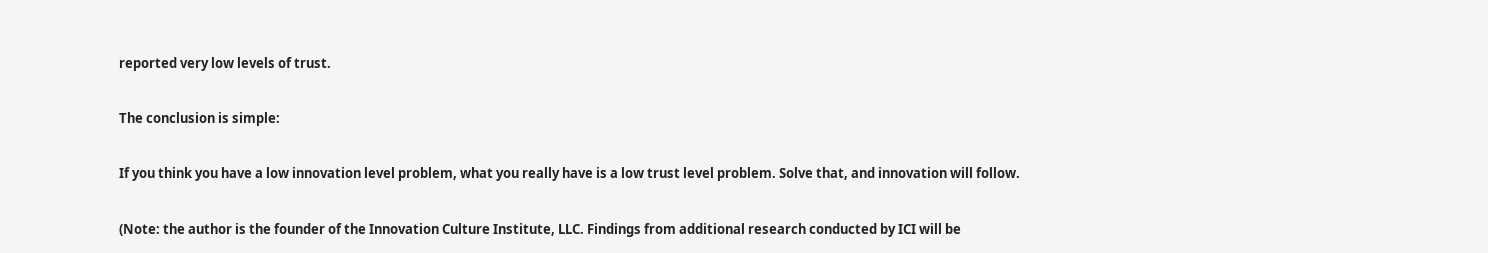reported very low levels of trust.

The conclusion is simple:

If you think you have a low innovation level problem, what you really have is a low trust level problem. Solve that, and innovation will follow.

(Note: the author is the founder of the Innovation Culture Institute, LLC. Findings from additional research conducted by ICI will be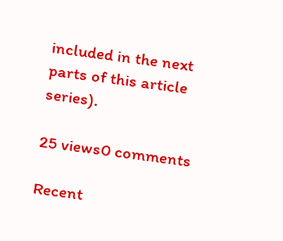included in the next parts of this article series).

25 views0 comments

Recent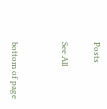Posts

See All


bottom of page